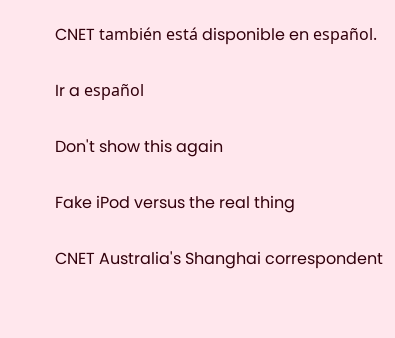CNET también está disponible en español.

Ir a español

Don't show this again

Fake iPod versus the real thing

CNET Australia's Shanghai correspondent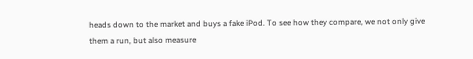heads down to the market and buys a fake iPod. To see how they compare, we not only give them a run, but also measure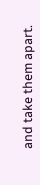and take them apart.